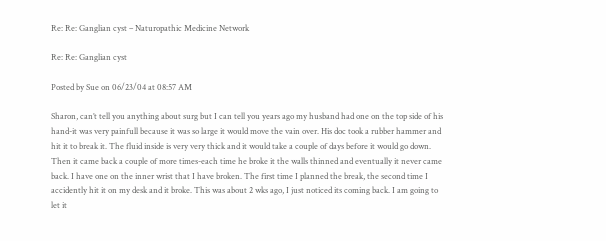Re: Re: Ganglian cyst – Naturopathic Medicine Network

Re: Re: Ganglian cyst

Posted by Sue on 06/23/04 at 08:57 AM

Sharon, can’t tell you anything about surg but I can tell you years ago my husband had one on the top side of his hand-it was very painfull because it was so large it would move the vain over. His doc took a rubber hammer and hit it to break it. The fluid inside is very very thick and it would take a couple of days before it would go down. Then it came back a couple of more times-each time he broke it the walls thinned and eventually it never came back. I have one on the inner wrist that I have broken. The first time I planned the break, the second time I accidently hit it on my desk and it broke. This was about 2 wks ago, I just noticed its coming back. I am going to let it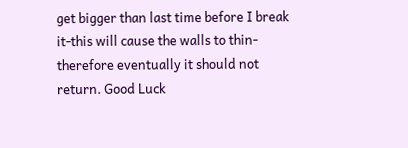get bigger than last time before I break it-this will cause the walls to thin-therefore eventually it should not return. Good Luck